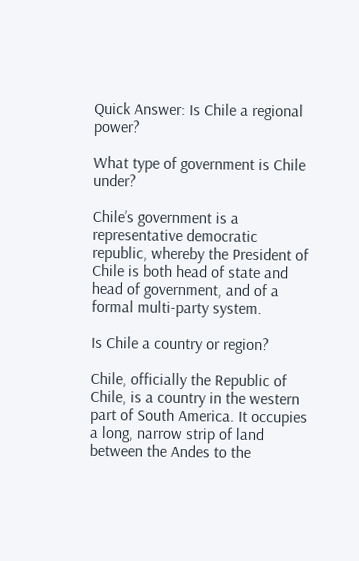Quick Answer: Is Chile a regional power?

What type of government is Chile under?

Chile’s government is a representative democratic republic, whereby the President of Chile is both head of state and head of government, and of a formal multi-party system.

Is Chile a country or region?

Chile, officially the Republic of Chile, is a country in the western part of South America. It occupies a long, narrow strip of land between the Andes to the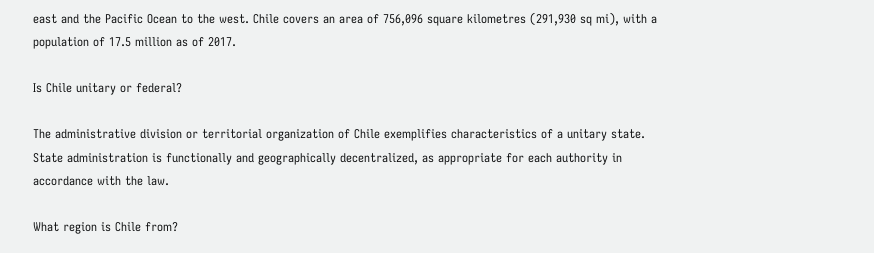east and the Pacific Ocean to the west. Chile covers an area of 756,096 square kilometres (291,930 sq mi), with a population of 17.5 million as of 2017.

Is Chile unitary or federal?

The administrative division or territorial organization of Chile exemplifies characteristics of a unitary state. State administration is functionally and geographically decentralized, as appropriate for each authority in accordance with the law.

What region is Chile from?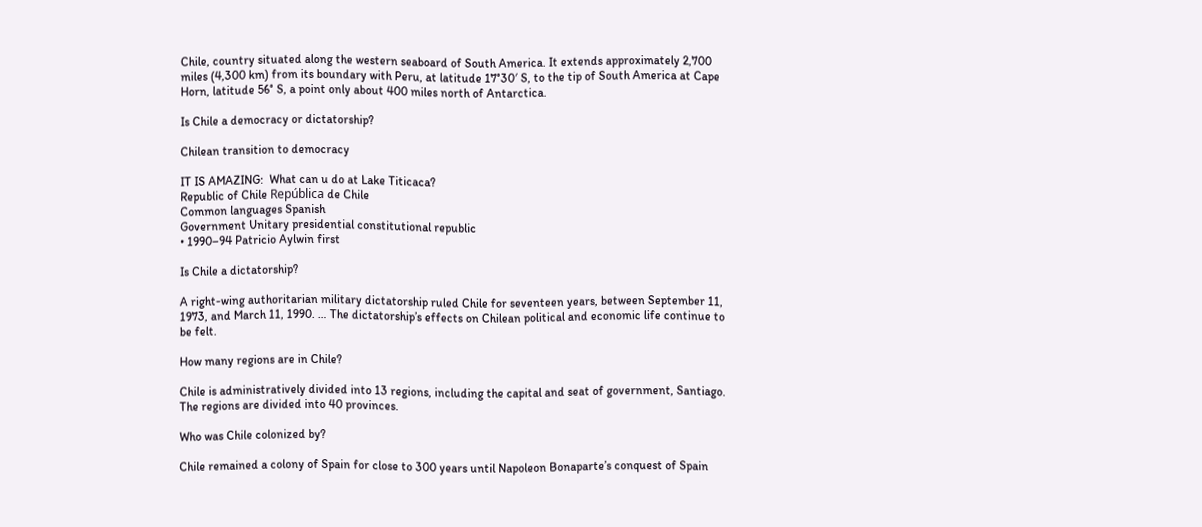Chile, country situated along the western seaboard of South America. It extends approximately 2,700 miles (4,300 km) from its boundary with Peru, at latitude 17°30′ S, to the tip of South America at Cape Horn, latitude 56° S, a point only about 400 miles north of Antarctica.

Is Chile a democracy or dictatorship?

Chilean transition to democracy

IT IS AMAZING:  What can u do at Lake Titicaca?
Republic of Chile República de Chile
Common languages Spanish
Government Unitary presidential constitutional republic
• 1990–94 Patricio Aylwin first

Is Chile a dictatorship?

A right-wing authoritarian military dictatorship ruled Chile for seventeen years, between September 11, 1973, and March 11, 1990. … The dictatorship’s effects on Chilean political and economic life continue to be felt.

How many regions are in Chile?

Chile is administratively divided into 13 regions, including the capital and seat of government, Santiago. The regions are divided into 40 provinces.

Who was Chile colonized by?

Chile remained a colony of Spain for close to 300 years until Napoleon Bonaparte’s conquest of Spain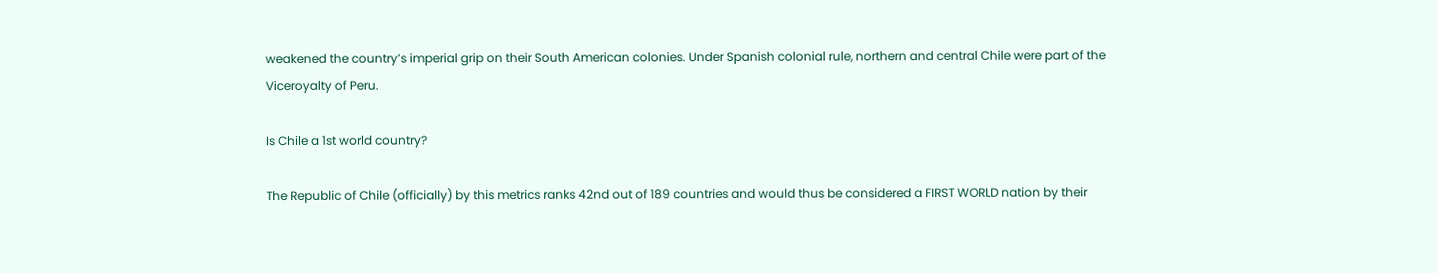weakened the country’s imperial grip on their South American colonies. Under Spanish colonial rule, northern and central Chile were part of the Viceroyalty of Peru.

Is Chile a 1st world country?

The Republic of Chile (officially) by this metrics ranks 42nd out of 189 countries and would thus be considered a FIRST WORLD nation by their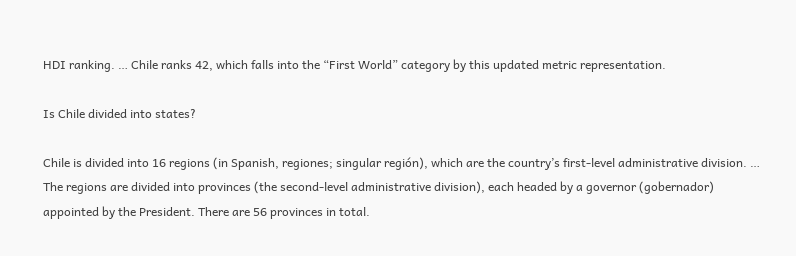HDI ranking. … Chile ranks 42, which falls into the “First World” category by this updated metric representation.

Is Chile divided into states?

Chile is divided into 16 regions (in Spanish, regiones; singular región), which are the country’s first-level administrative division. … The regions are divided into provinces (the second-level administrative division), each headed by a governor (gobernador) appointed by the President. There are 56 provinces in total.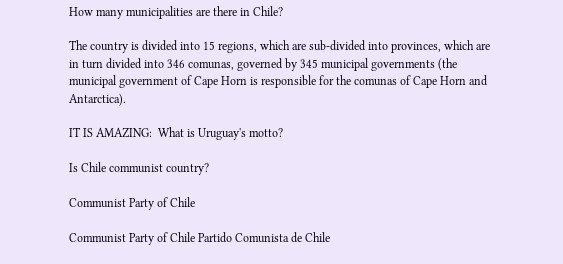How many municipalities are there in Chile?

The country is divided into 15 regions, which are sub-divided into provinces, which are in turn divided into 346 comunas, governed by 345 municipal governments (the municipal government of Cape Horn is responsible for the comunas of Cape Horn and Antarctica).

IT IS AMAZING:  What is Uruguay's motto?

Is Chile communist country?

Communist Party of Chile

Communist Party of Chile Partido Comunista de Chile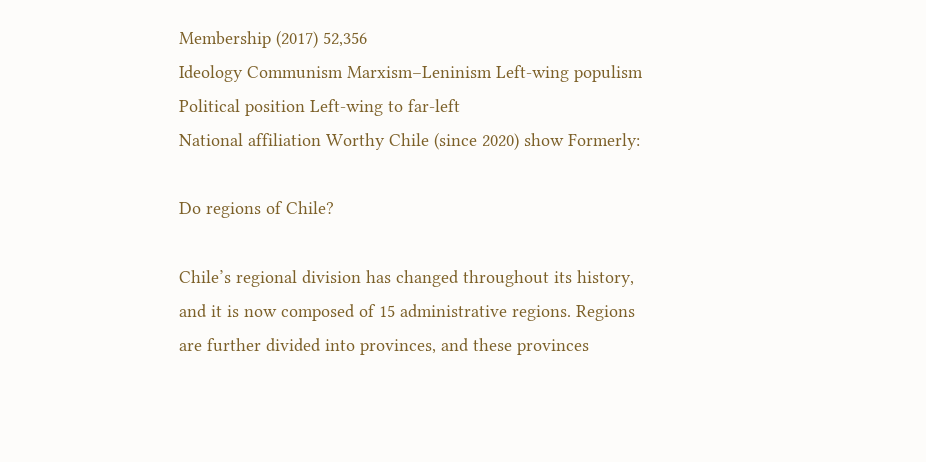Membership (2017) 52,356
Ideology Communism Marxism–Leninism Left-wing populism
Political position Left-wing to far-left
National affiliation Worthy Chile (since 2020) show Formerly:

Do regions of Chile?

Chile’s regional division has changed throughout its history, and it is now composed of 15 administrative regions. Regions are further divided into provinces, and these provinces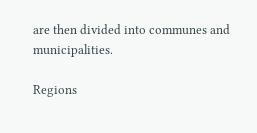are then divided into communes and municipalities.

Regions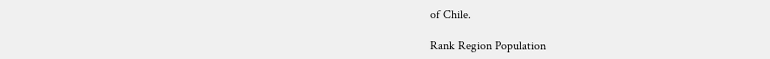of Chile.

Rank Region Population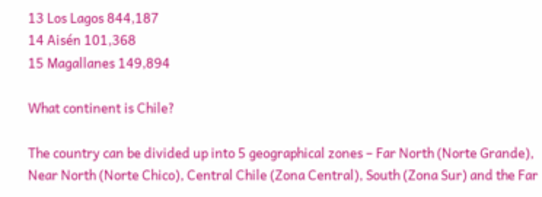13 Los Lagos 844,187
14 Aisén 101,368
15 Magallanes 149,894

What continent is Chile?

The country can be divided up into 5 geographical zones – Far North (Norte Grande), Near North (Norte Chico), Central Chile (Zona Central), South (Zona Sur) and the Far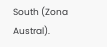South (Zona Austral).